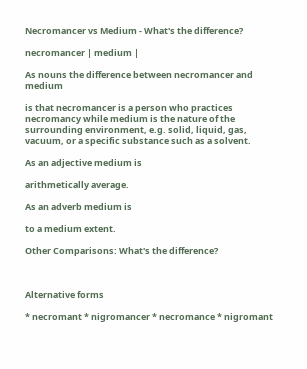Necromancer vs Medium - What's the difference?

necromancer | medium |

As nouns the difference between necromancer and medium

is that necromancer is a person who practices necromancy while medium is the nature of the surrounding environment, e.g. solid, liquid, gas, vacuum, or a specific substance such as a solvent.

As an adjective medium is

arithmetically average.

As an adverb medium is

to a medium extent.

Other Comparisons: What's the difference?



Alternative forms

* necromant * nigromancer * necromance * nigromant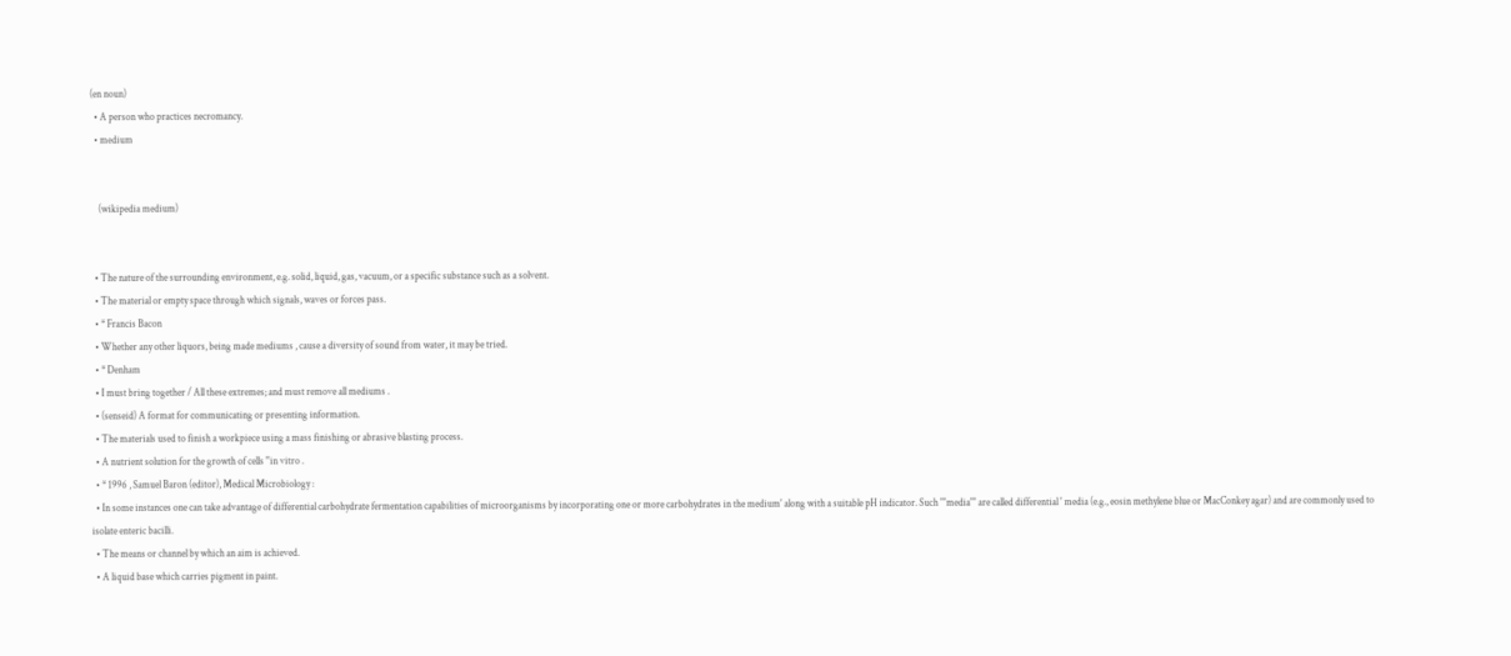(en noun)
  • A person who practices necromancy.
  • medium


    (wikipedia medium)


  • The nature of the surrounding environment, e.g. solid, liquid, gas, vacuum, or a specific substance such as a solvent.
  • The material or empty space through which signals, waves or forces pass.
  • * Francis Bacon
  • Whether any other liquors, being made mediums , cause a diversity of sound from water, it may be tried.
  • * Denham
  • I must bring together / All these extremes; and must remove all mediums .
  • (senseid) A format for communicating or presenting information.
  • The materials used to finish a workpiece using a mass finishing or abrasive blasting process.
  • A nutrient solution for the growth of cells ''in vitro .
  • * 1996 , Samuel Baron (editor), Medical Microbiology :
  • In some instances one can take advantage of differential carbohydrate fermentation capabilities of microorganisms by incorporating one or more carbohydrates in the medium' along with a suitable pH indicator. Such '''media''' are called differential ' media (e.g., eosin methylene blue or MacConkey agar) and are commonly used to isolate enteric bacilli.
  • The means or channel by which an aim is achieved.
  • A liquid base which carries pigment in paint.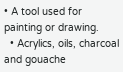• A tool used for painting or drawing.
  • Acrylics, oils, charcoal and gouache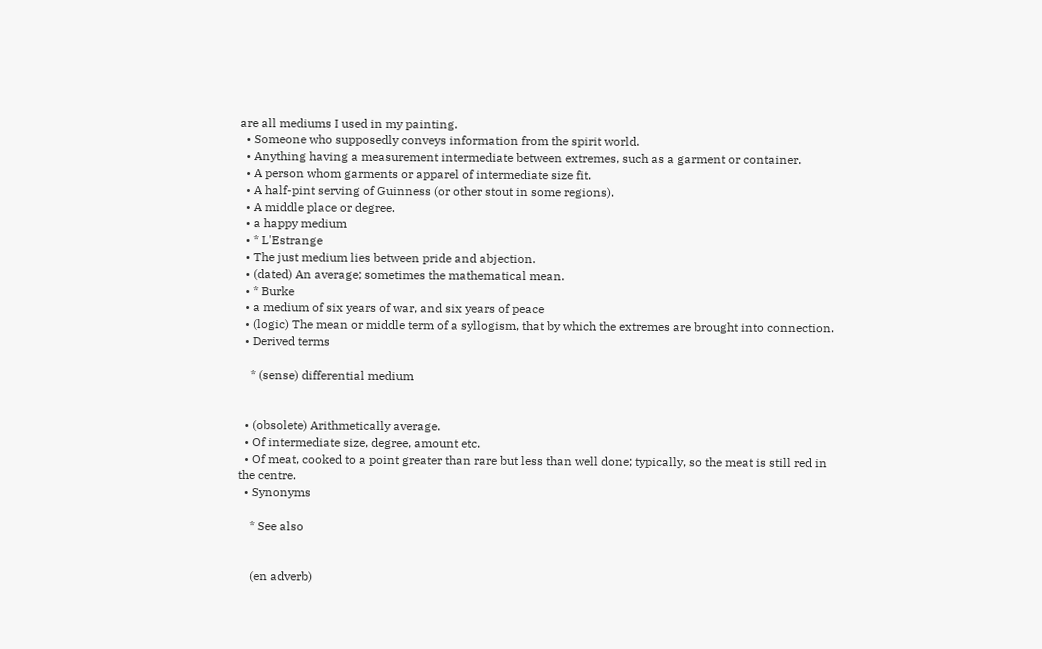are all mediums I used in my painting.
  • Someone who supposedly conveys information from the spirit world.
  • Anything having a measurement intermediate between extremes, such as a garment or container.
  • A person whom garments or apparel of intermediate size fit.
  • A half-pint serving of Guinness (or other stout in some regions).
  • A middle place or degree.
  • a happy medium
  • * L'Estrange
  • The just medium lies between pride and abjection.
  • (dated) An average; sometimes the mathematical mean.
  • * Burke
  • a medium of six years of war, and six years of peace
  • (logic) The mean or middle term of a syllogism, that by which the extremes are brought into connection.
  • Derived terms

    * (sense) differential medium


  • (obsolete) Arithmetically average.
  • Of intermediate size, degree, amount etc.
  • Of meat, cooked to a point greater than rare but less than well done; typically, so the meat is still red in the centre.
  • Synonyms

    * See also


    (en adverb)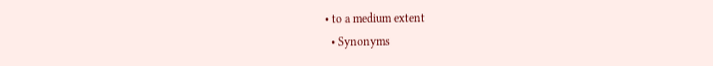• to a medium extent
  • Synonyms